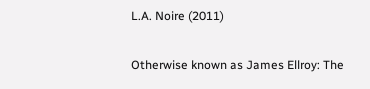L.A. Noire (2011)

Otherwise known as James Ellroy: The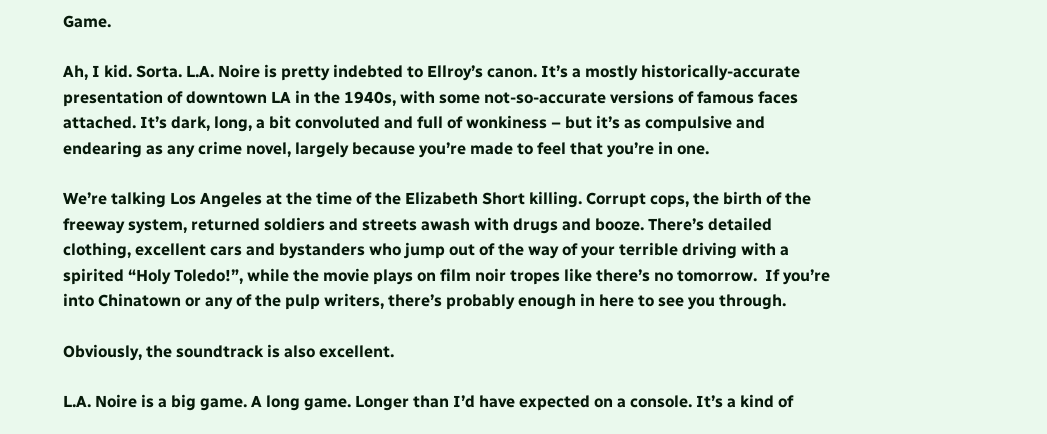Game.

Ah, I kid. Sorta. L.A. Noire is pretty indebted to Ellroy’s canon. It’s a mostly historically-accurate presentation of downtown LA in the 1940s, with some not-so-accurate versions of famous faces attached. It’s dark, long, a bit convoluted and full of wonkiness – but it’s as compulsive and endearing as any crime novel, largely because you’re made to feel that you’re in one.

We’re talking Los Angeles at the time of the Elizabeth Short killing. Corrupt cops, the birth of the freeway system, returned soldiers and streets awash with drugs and booze. There’s detailed clothing, excellent cars and bystanders who jump out of the way of your terrible driving with a spirited “Holy Toledo!”, while the movie plays on film noir tropes like there’s no tomorrow.  If you’re into Chinatown or any of the pulp writers, there’s probably enough in here to see you through.

Obviously, the soundtrack is also excellent.

L.A. Noire is a big game. A long game. Longer than I’d have expected on a console. It’s a kind of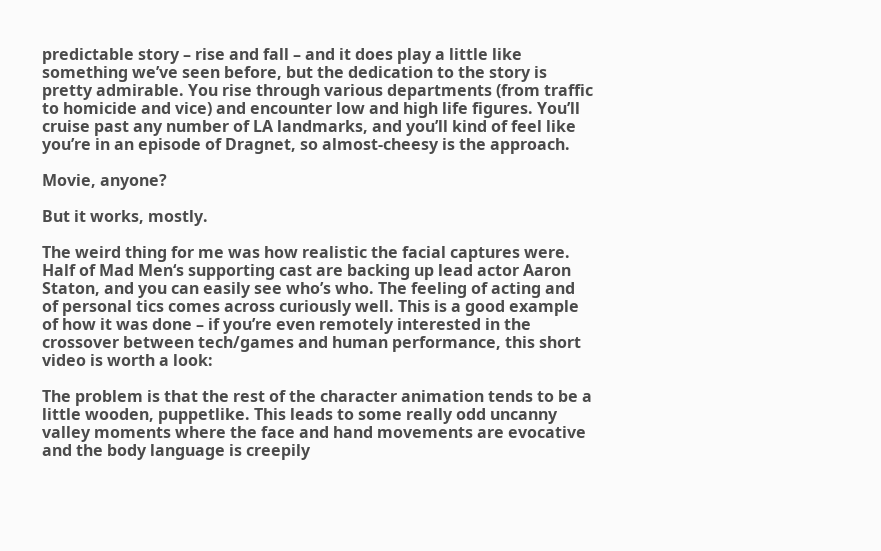predictable story – rise and fall – and it does play a little like something we’ve seen before, but the dedication to the story is pretty admirable. You rise through various departments (from traffic to homicide and vice) and encounter low and high life figures. You’ll cruise past any number of LA landmarks, and you’ll kind of feel like you’re in an episode of Dragnet, so almost-cheesy is the approach.

Movie, anyone?

But it works, mostly.

The weird thing for me was how realistic the facial captures were. Half of Mad Men‘s supporting cast are backing up lead actor Aaron Staton, and you can easily see who’s who. The feeling of acting and of personal tics comes across curiously well. This is a good example of how it was done – if you’re even remotely interested in the crossover between tech/games and human performance, this short video is worth a look:

The problem is that the rest of the character animation tends to be a little wooden, puppetlike. This leads to some really odd uncanny valley moments where the face and hand movements are evocative and the body language is creepily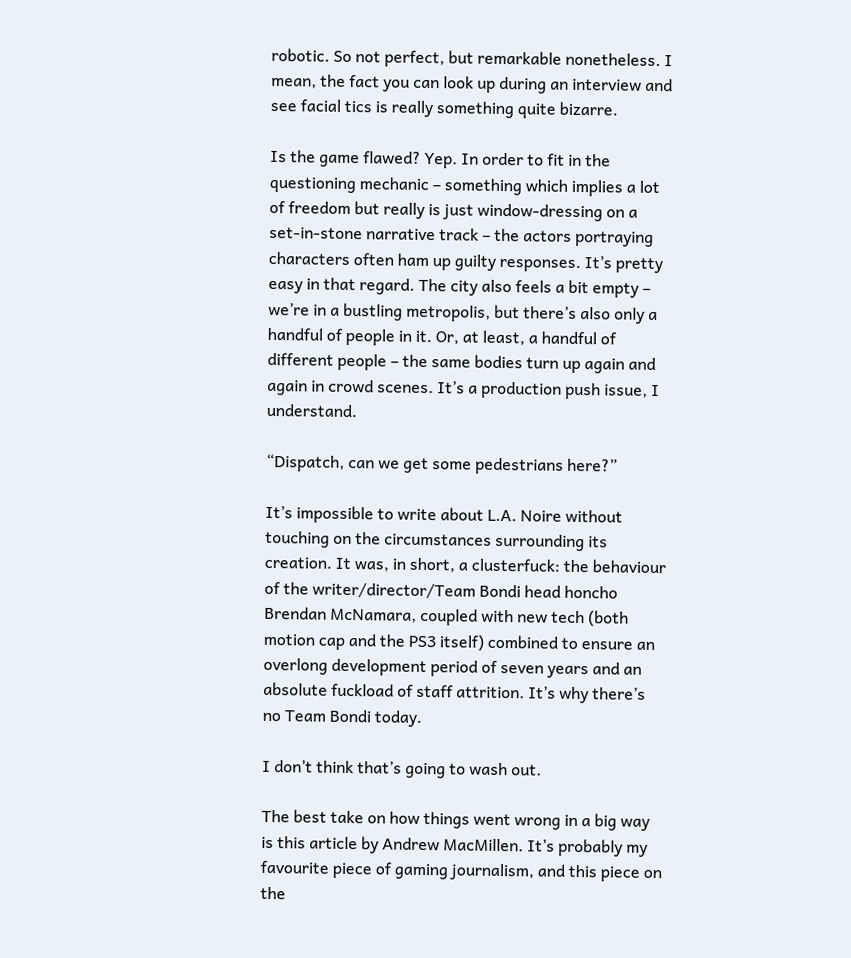robotic. So not perfect, but remarkable nonetheless. I mean, the fact you can look up during an interview and see facial tics is really something quite bizarre.

Is the game flawed? Yep. In order to fit in the questioning mechanic – something which implies a lot of freedom but really is just window-dressing on a set-in-stone narrative track – the actors portraying characters often ham up guilty responses. It’s pretty easy in that regard. The city also feels a bit empty – we’re in a bustling metropolis, but there’s also only a handful of people in it. Or, at least, a handful of different people – the same bodies turn up again and again in crowd scenes. It’s a production push issue, I understand.

“Dispatch, can we get some pedestrians here?”

It’s impossible to write about L.A. Noire without touching on the circumstances surrounding its creation. It was, in short, a clusterfuck: the behaviour of the writer/director/Team Bondi head honcho Brendan McNamara, coupled with new tech (both motion cap and the PS3 itself) combined to ensure an overlong development period of seven years and an absolute fuckload of staff attrition. It’s why there’s no Team Bondi today.

I don’t think that’s going to wash out.

The best take on how things went wrong in a big way is this article by Andrew MacMillen. It’s probably my favourite piece of gaming journalism, and this piece on the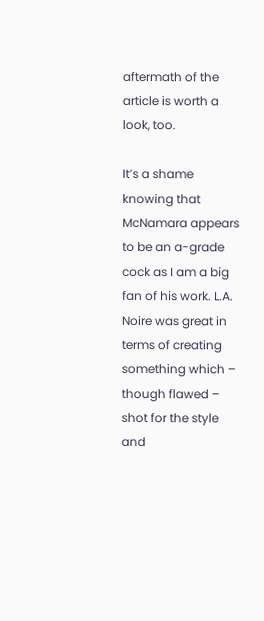aftermath of the article is worth a look, too.

It’s a shame knowing that McNamara appears to be an a-grade cock as I am a big fan of his work. L.A. Noire was great in terms of creating something which – though flawed – shot for the style and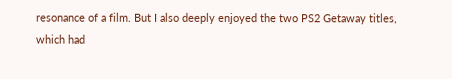resonance of a film. But I also deeply enjoyed the two PS2 Getaway titles, which had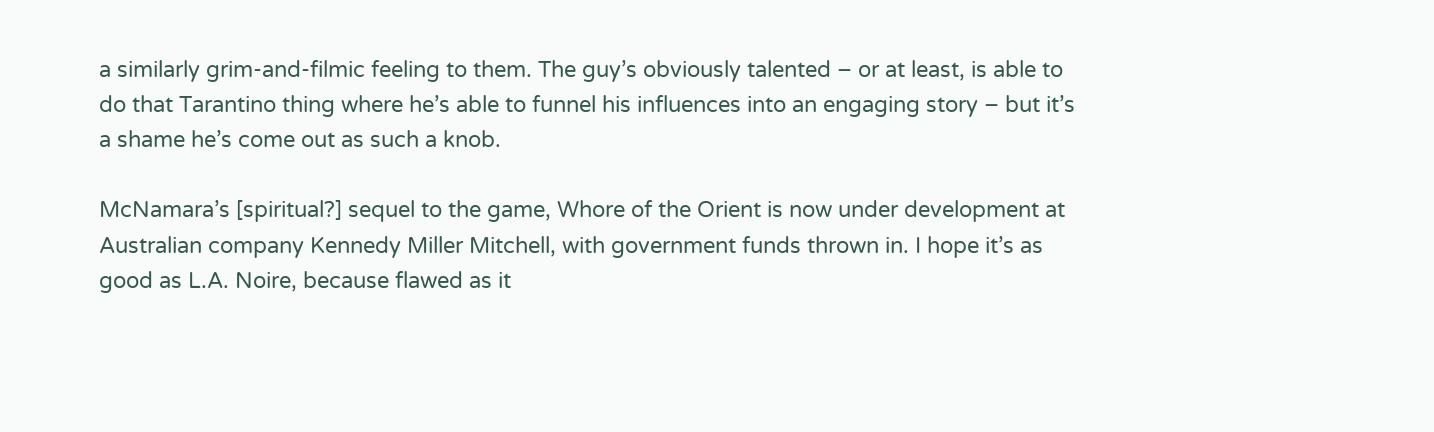a similarly grim-and-filmic feeling to them. The guy’s obviously talented – or at least, is able to do that Tarantino thing where he’s able to funnel his influences into an engaging story – but it’s a shame he’s come out as such a knob.

McNamara’s [spiritual?] sequel to the game, Whore of the Orient is now under development at Australian company Kennedy Miller Mitchell, with government funds thrown in. I hope it’s as good as L.A. Noire, because flawed as it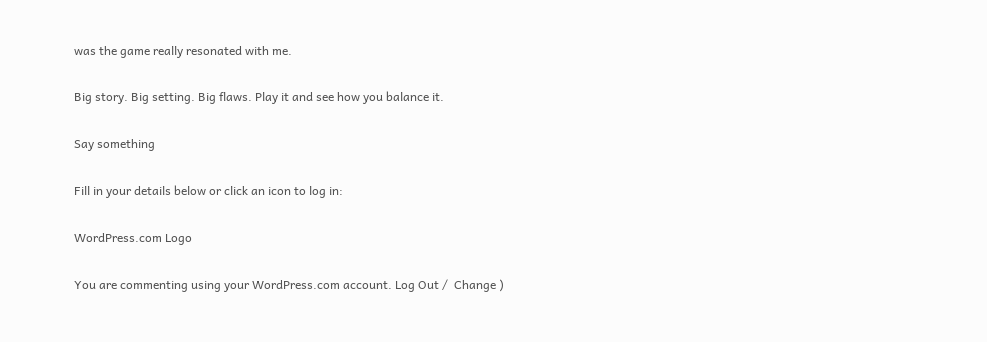was the game really resonated with me.

Big story. Big setting. Big flaws. Play it and see how you balance it.

Say something

Fill in your details below or click an icon to log in:

WordPress.com Logo

You are commenting using your WordPress.com account. Log Out /  Change )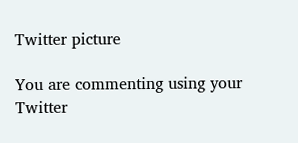Twitter picture

You are commenting using your Twitter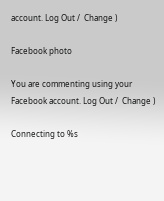account. Log Out /  Change )

Facebook photo

You are commenting using your Facebook account. Log Out /  Change )

Connecting to %s